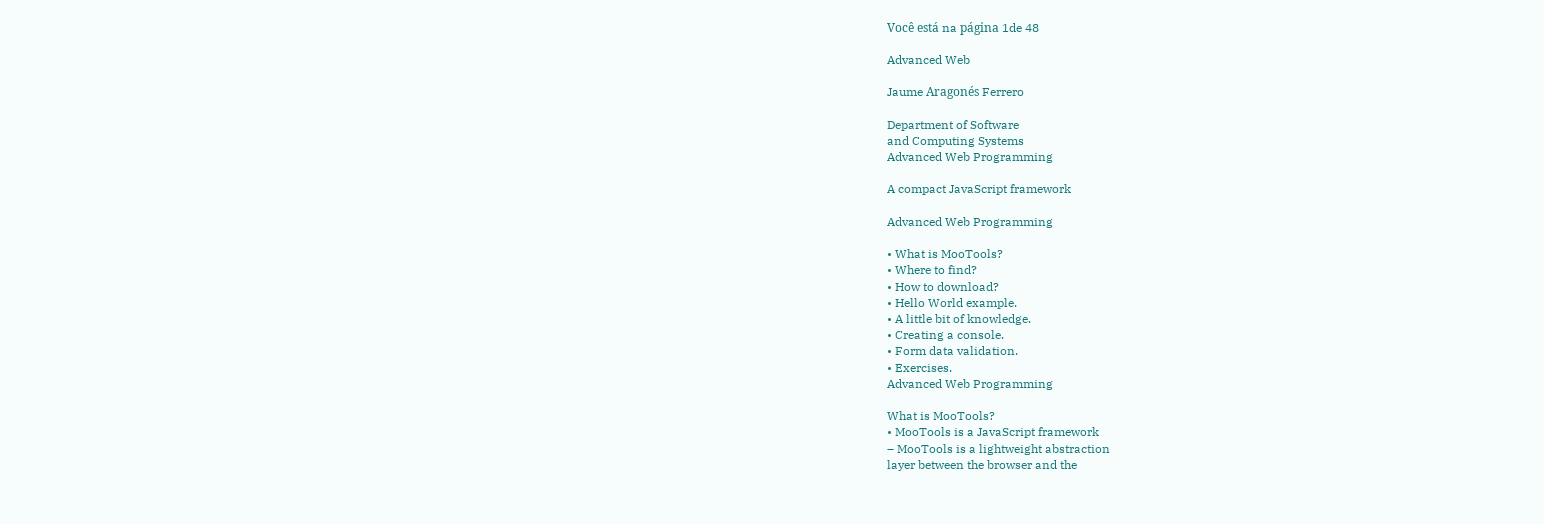Você está na página 1de 48

Advanced Web

Jaume Aragonés Ferrero

Department of Software
and Computing Systems
Advanced Web Programming

A compact JavaScript framework

Advanced Web Programming

• What is MooTools?
• Where to find?
• How to download?
• Hello World example.
• A little bit of knowledge.
• Creating a console.
• Form data validation.
• Exercises.
Advanced Web Programming

What is MooTools?
• MooTools is a JavaScript framework
– MooTools is a lightweight abstraction
layer between the browser and the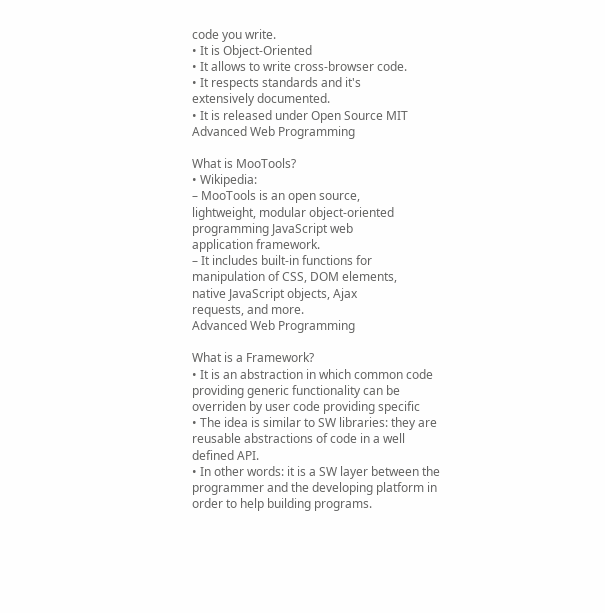code you write.
• It is Object-Oriented
• It allows to write cross-browser code.
• It respects standards and it's
extensively documented.
• It is released under Open Source MIT
Advanced Web Programming

What is MooTools?
• Wikipedia:
– MooTools is an open source,
lightweight, modular object-oriented
programming JavaScript web
application framework.
– It includes built-in functions for
manipulation of CSS, DOM elements,
native JavaScript objects, Ajax
requests, and more.
Advanced Web Programming

What is a Framework?
• It is an abstraction in which common code
providing generic functionality can be
overriden by user code providing specific
• The idea is similar to SW libraries: they are
reusable abstractions of code in a well
defined API.
• In other words: it is a SW layer between the
programmer and the developing platform in
order to help building programs.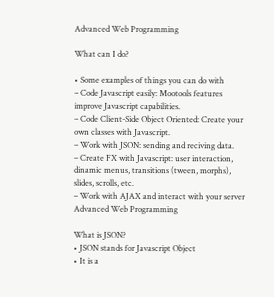Advanced Web Programming

What can I do?

• Some examples of things you can do with
– Code Javascript easily: Mootools features
improve Javascript capabilities.
– Code Client-Side Object Oriented: Create your
own classes with Javascript.
– Work with JSON: sending and reciving data.
– Create FX with Javascript: user interaction,
dinamic menus, transitions (tween, morphs),
slides, scrolls, etc.
– Work with AJAX and interact with your server
Advanced Web Programming

What is JSON?
• JSON stands for Javascript Object
• It is a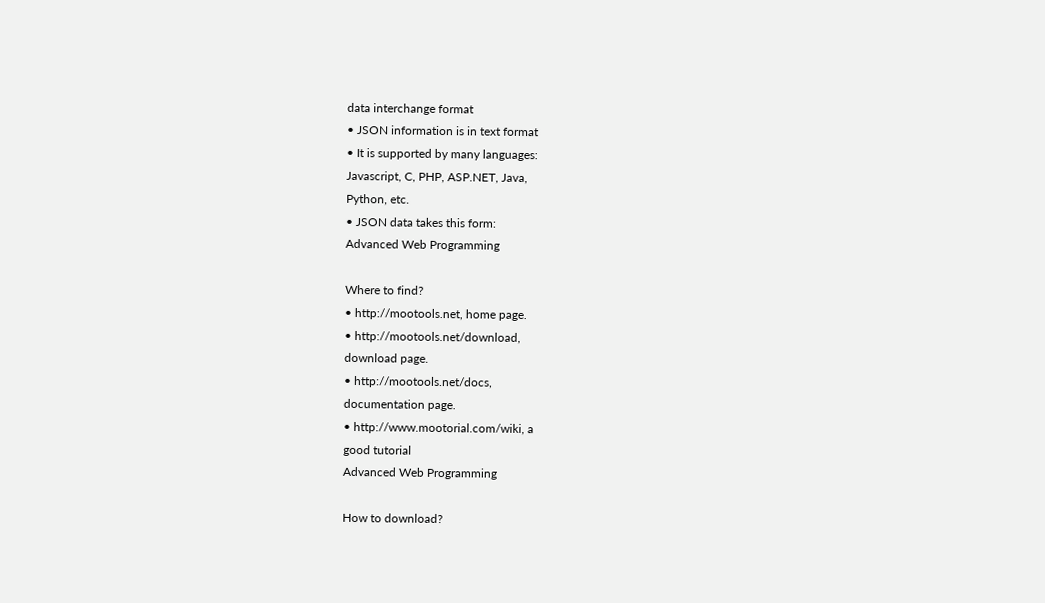data interchange format
• JSON information is in text format
• It is supported by many languages:
Javascript, C, PHP, ASP.NET, Java,
Python, etc.
• JSON data takes this form:
Advanced Web Programming

Where to find?
• http://mootools.net, home page.
• http://mootools.net/download,
download page.
• http://mootools.net/docs,
documentation page.
• http://www.mootorial.com/wiki, a
good tutorial
Advanced Web Programming

How to download?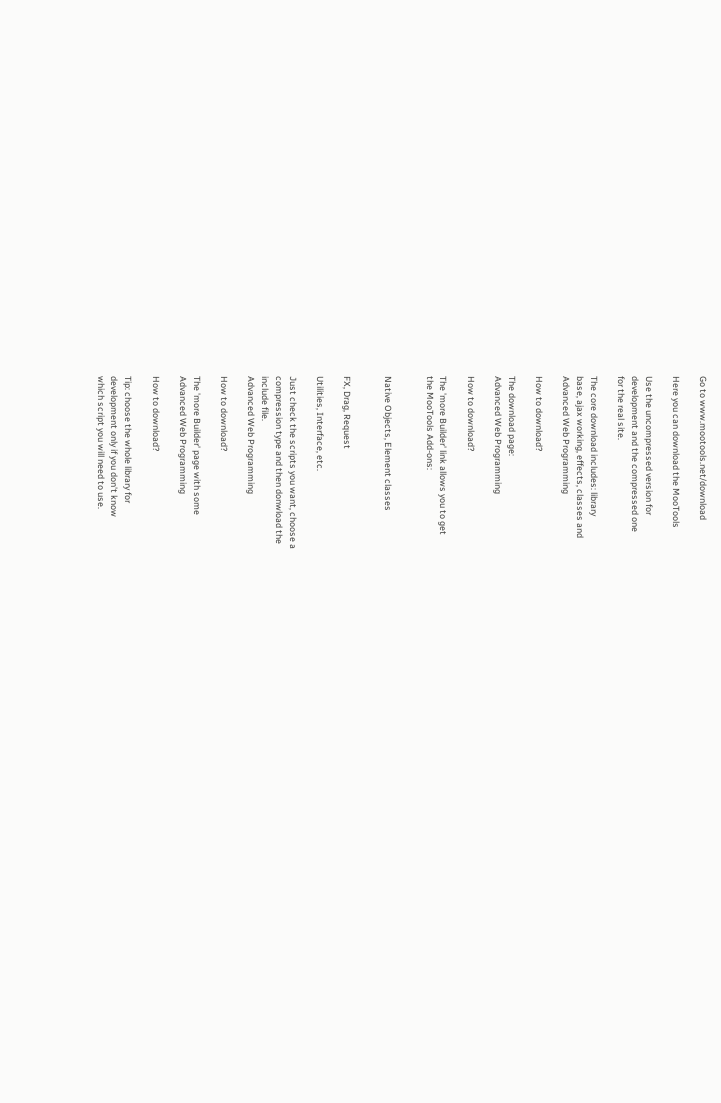Go to www.mootools.net/download

Here you can download the MooTools

Use the uncompressed version for
development and the compressed one
for the real site.

The core download includes: library
base, ajax working, effects, classes and
Advanced Web Programming

How to download?

The download page:
Advanced Web Programming

How to download?

The 'more Builder' link allows you to get
the MooTools Add-ons:


Native Objects, Element classes


FX, Drag, Request

Utilities, Interface, etc.

Just check the scripts you want, choose a
compression type and then donwload the
include file.
Advanced Web Programming

How to download?

The 'more Builder' page with some
Advanced Web Programming

How to download?

Tip: choose the whole library for
development only if you don't know
which script you will need to use.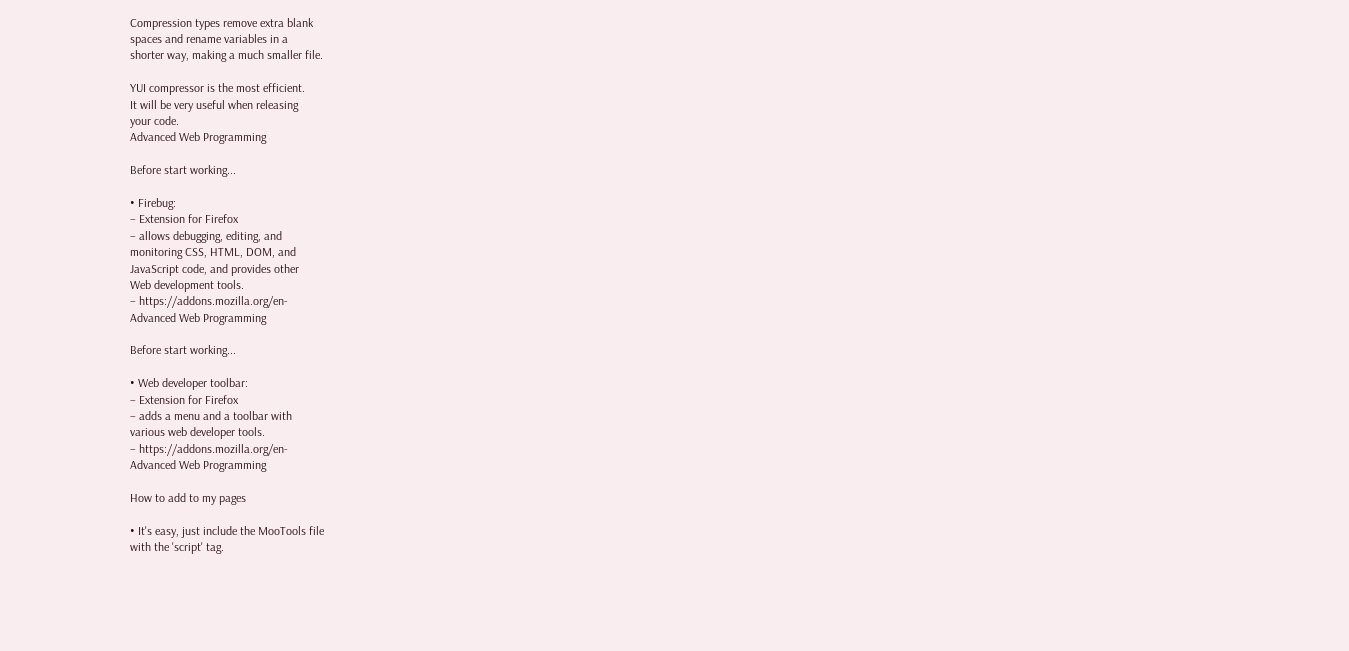Compression types remove extra blank
spaces and rename variables in a
shorter way, making a much smaller file.

YUI compressor is the most efficient.
It will be very useful when releasing
your code.
Advanced Web Programming

Before start working...

• Firebug:
– Extension for Firefox
– allows debugging, editing, and
monitoring CSS, HTML, DOM, and
JavaScript code, and provides other
Web development tools.
– https://addons.mozilla.org/en-
Advanced Web Programming

Before start working...

• Web developer toolbar:
– Extension for Firefox
– adds a menu and a toolbar with
various web developer tools.
– https://addons.mozilla.org/en-
Advanced Web Programming

How to add to my pages

• It's easy, just include the MooTools file
with the 'script' tag.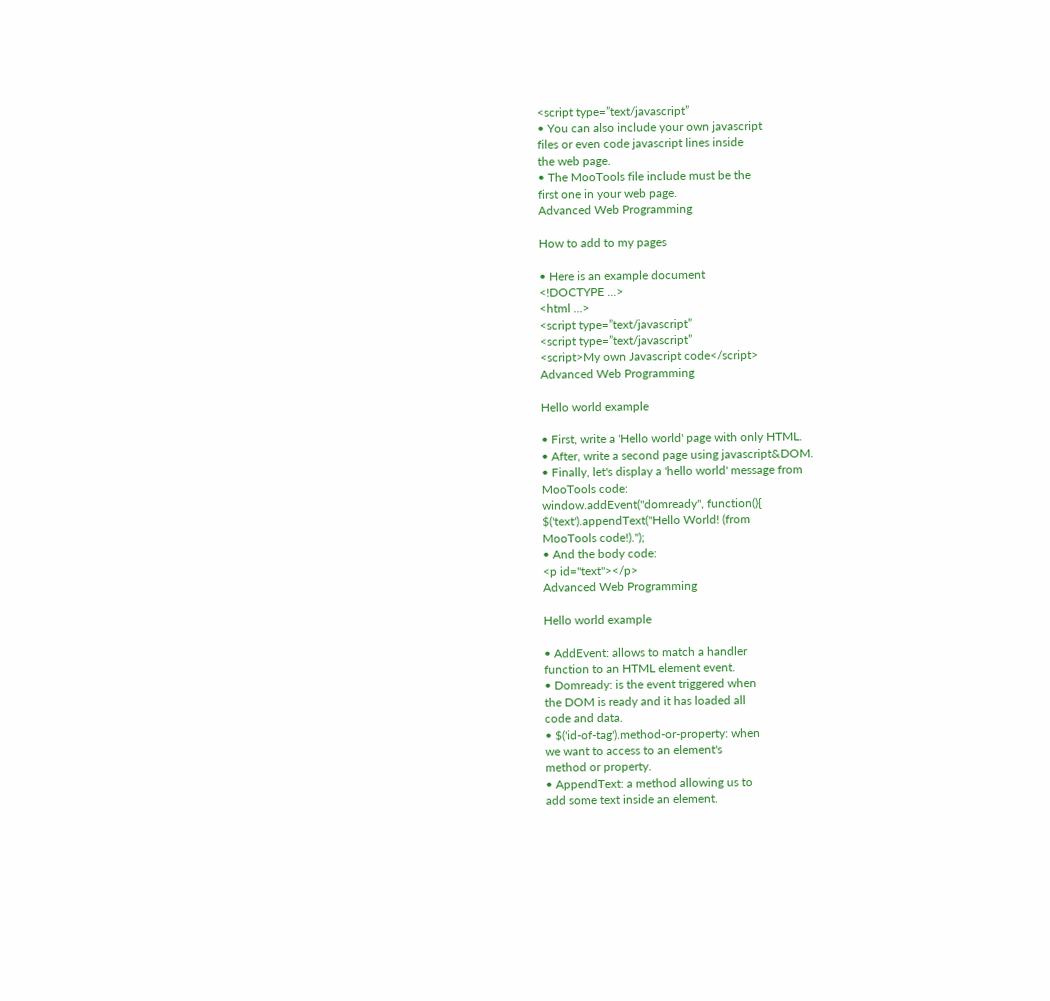<script type=”text/javascript”
• You can also include your own javascript
files or even code javascript lines inside
the web page.
• The MooTools file include must be the
first one in your web page.
Advanced Web Programming

How to add to my pages

• Here is an example document
<!DOCTYPE ...>
<html ...>
<script type=”text/javascript”
<script type=”text/javascript”
<script>My own Javascript code</script>
Advanced Web Programming

Hello world example

• First, write a 'Hello world' page with only HTML.
• After, write a second page using javascript&DOM.
• Finally, let's display a 'hello world' message from
MooTools code:
window.addEvent("domready", function(){
$('text').appendText("Hello World! (from
MooTools code!).");
• And the body code:
<p id="text"></p>
Advanced Web Programming

Hello world example

• AddEvent: allows to match a handler
function to an HTML element event.
• Domready: is the event triggered when
the DOM is ready and it has loaded all
code and data.
• $('id-of-tag').method-or-property: when
we want to access to an element's
method or property.
• AppendText: a method allowing us to
add some text inside an element.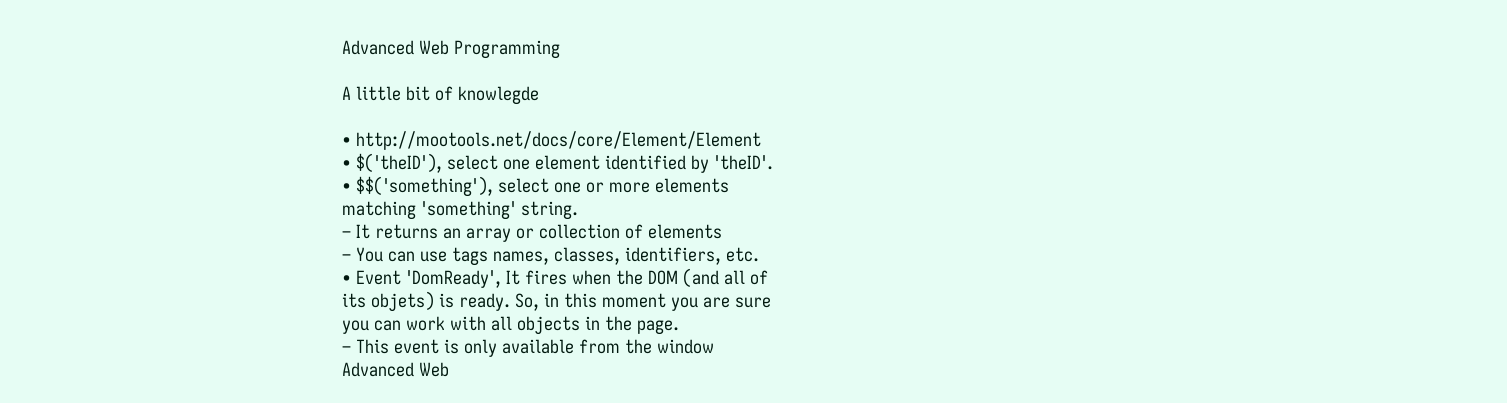Advanced Web Programming

A little bit of knowlegde

• http://mootools.net/docs/core/Element/Element
• $('theID'), select one element identified by 'theID'.
• $$('something'), select one or more elements
matching 'something' string.
– It returns an array or collection of elements
– You can use tags names, classes, identifiers, etc.
• Event 'DomReady', It fires when the DOM (and all of
its objets) is ready. So, in this moment you are sure
you can work with all objects in the page.
– This event is only available from the window
Advanced Web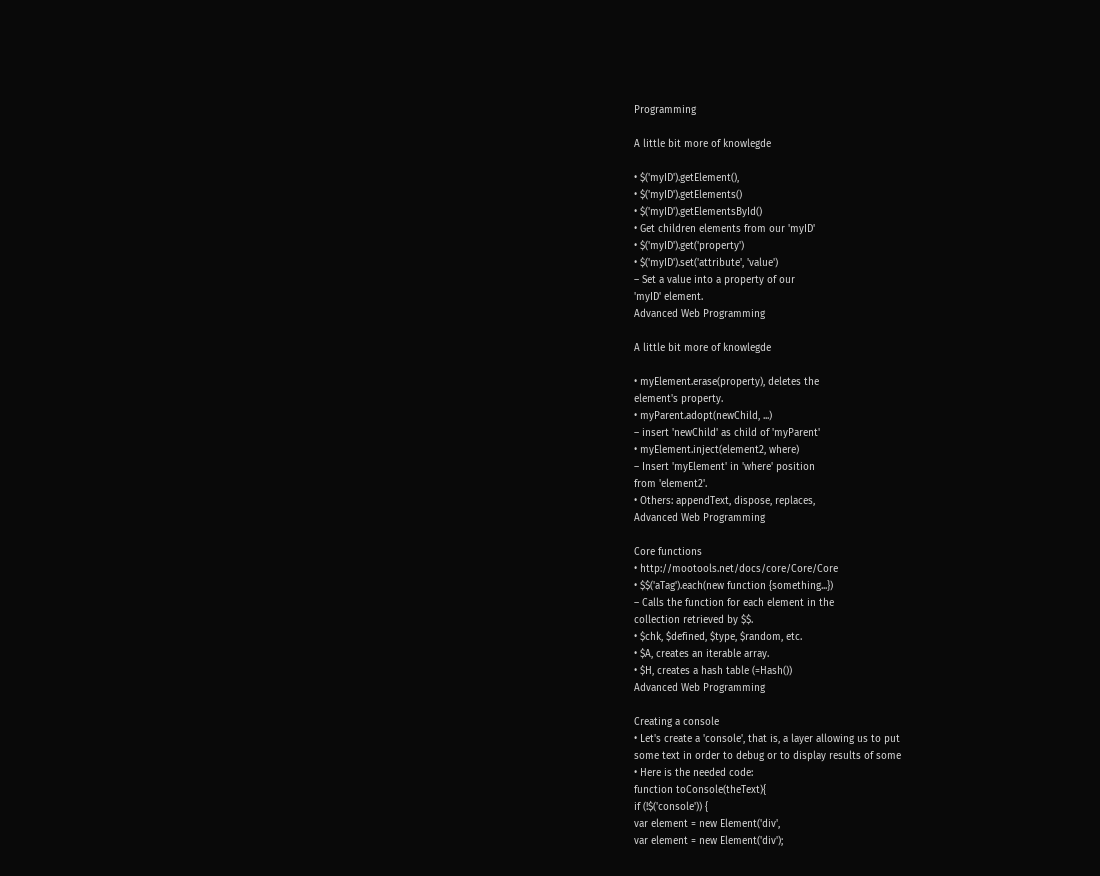Programming

A little bit more of knowlegde

• $('myID').getElement(),
• $('myID').getElements()
• $('myID').getElementsById()
• Get children elements from our 'myID'
• $('myID').get('property')
• $('myID').set('attribute', 'value')
– Set a value into a property of our
'myID' element.
Advanced Web Programming

A little bit more of knowlegde

• myElement.erase(property), deletes the
element's property.
• myParent.adopt(newChild, ...)
– insert 'newChild' as child of 'myParent'
• myElement.inject(element2, where)
– Insert 'myElement' in 'where' position
from 'element2'.
• Others: appendText, dispose, replaces,
Advanced Web Programming

Core functions
• http://mootools.net/docs/core/Core/Core
• $$('aTag').each(new function {something...})
– Calls the function for each element in the
collection retrieved by $$.
• $chk, $defined, $type, $random, etc.
• $A, creates an iterable array.
• $H, creates a hash table (=Hash())
Advanced Web Programming

Creating a console
• Let's create a 'console', that is, a layer allowing us to put
some text in order to debug or to display results of some
• Here is the needed code:
function toConsole(theText){
if (!$('console')) {
var element = new Element('div',
var element = new Element('div');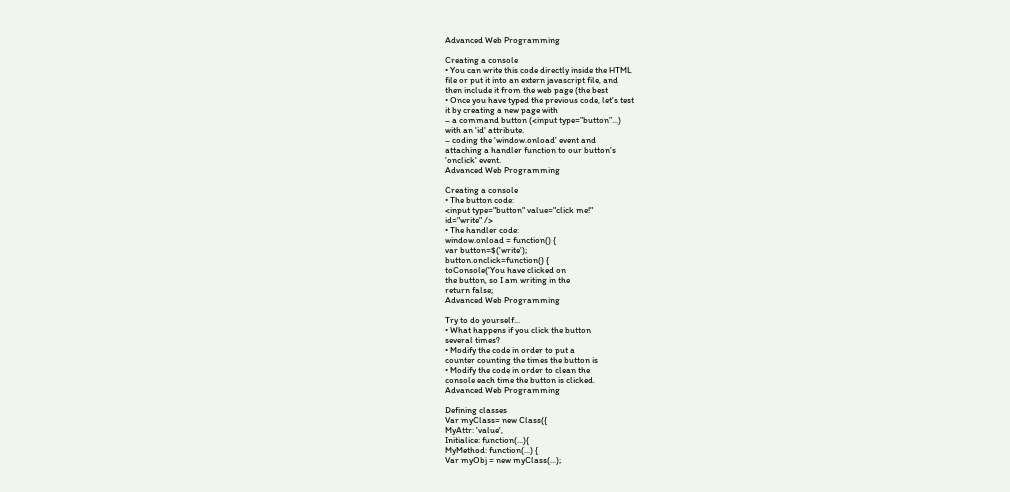Advanced Web Programming

Creating a console
• You can write this code directly inside the HTML
file or put it into an extern javascript file, and
then include it from the web page (the best
• Once you have typed the previous code, let's test
it by creating a new page with
– a command button (<input type=”button”...)
with an 'id' attribute.
– coding the 'window.onload' event and
attaching a handler function to our button's
'onclick' event.
Advanced Web Programming

Creating a console
• The button code:
<input type="button" value="click me!"
id="write" />
• The handler code:
window.onload = function() {
var button=$('write');
button.onclick=function() {
toConsole('You have clicked on
the button, so I am writing in the
return false;
Advanced Web Programming

Try to do yourself...
• What happens if you click the button
several times?
• Modify the code in order to put a
counter counting the times the button is
• Modify the code in order to clean the
console each time the button is clicked.
Advanced Web Programming

Defining classes
Var myClass= new Class({
MyAttr: 'value',
Initialice: function(...){
MyMethod: function(...) {
Var myObj = new myClass(...);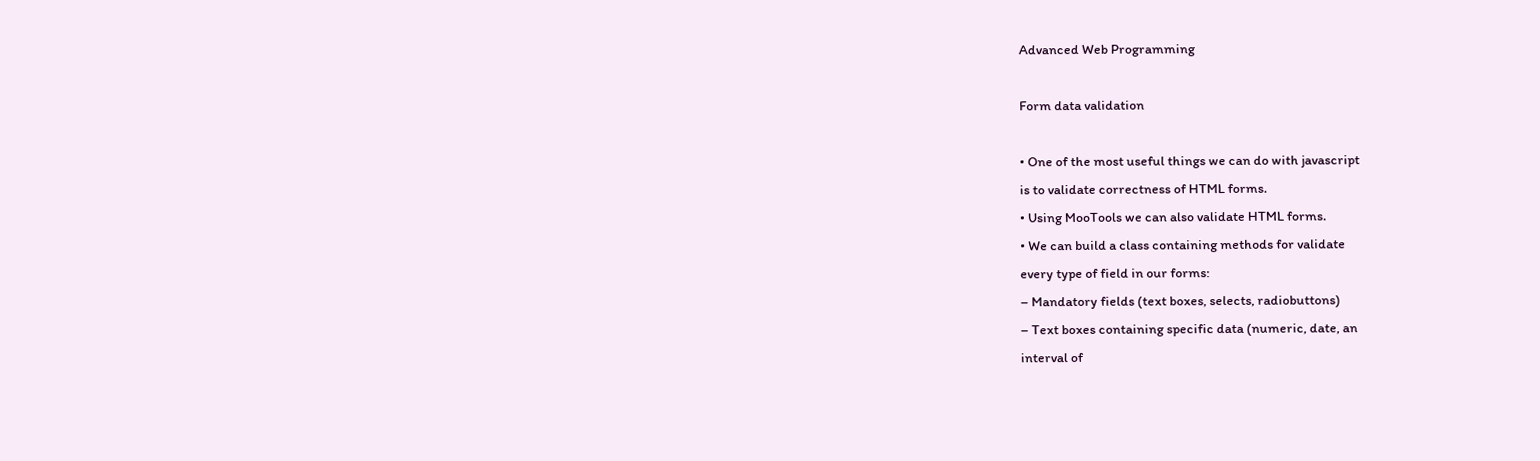Advanced Web Programming

Form data validation

• One of the most useful things we can do with javascript
is to validate correctness of HTML forms.
• Using MooTools we can also validate HTML forms.
• We can build a class containing methods for validate
every type of field in our forms:
– Mandatory fields (text boxes, selects, radiobuttons)
– Text boxes containing specific data (numeric, date, an
interval of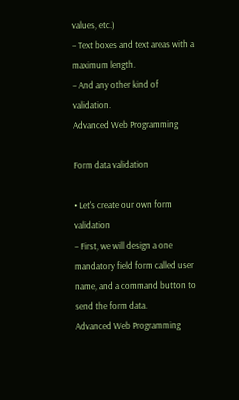values, etc.)
– Text boxes and text areas with a maximum length.
– And any other kind of validation.
Advanced Web Programming

Form data validation

• Let's create our own form validation
– First, we will design a one
mandatory field form called user
name, and a command button to
send the form data.
Advanced Web Programming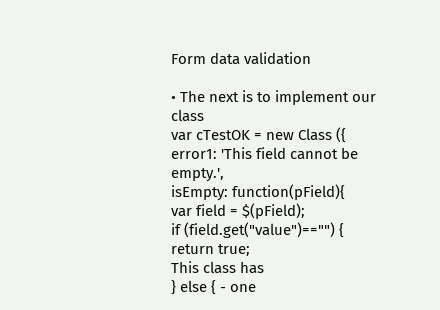Form data validation

• The next is to implement our class
var cTestOK = new Class ({
error1: 'This field cannot be empty.',
isEmpty: function(pField){
var field = $(pField);
if (field.get("value")=="") {
return true;
This class has
} else { - one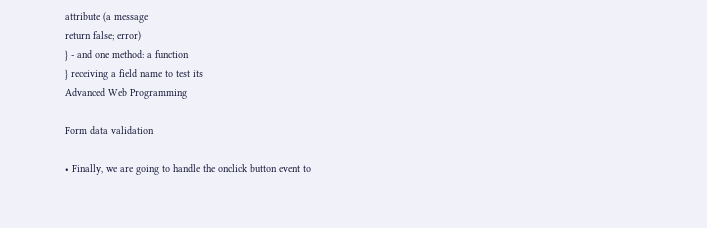attribute (a message
return false; error)
} - and one method: a function
} receiving a field name to test its
Advanced Web Programming

Form data validation

• Finally, we are going to handle the onclick button event to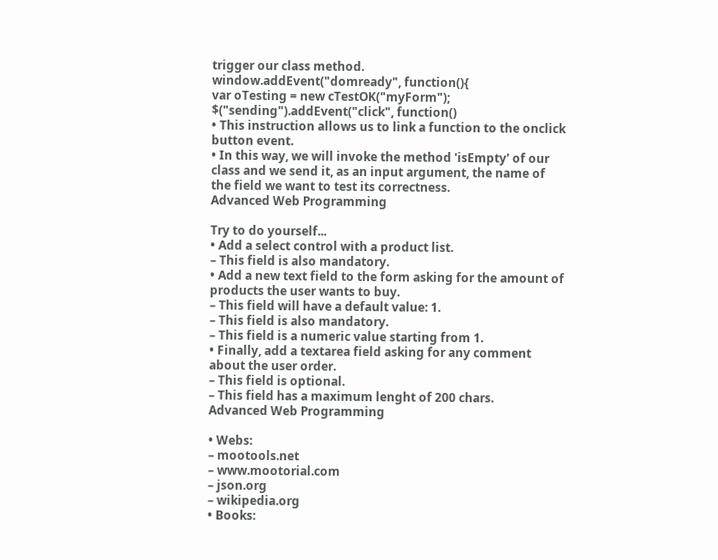trigger our class method.
window.addEvent("domready", function(){
var oTesting = new cTestOK("myForm");
$("sending").addEvent("click", function()
• This instruction allows us to link a function to the onclick
button event.
• In this way, we will invoke the method 'isEmpty' of our
class and we send it, as an input argument, the name of
the field we want to test its correctness.
Advanced Web Programming

Try to do yourself...
• Add a select control with a product list.
– This field is also mandatory.
• Add a new text field to the form asking for the amount of
products the user wants to buy.
– This field will have a default value: 1.
– This field is also mandatory.
– This field is a numeric value starting from 1.
• Finally, add a textarea field asking for any comment
about the user order.
– This field is optional.
– This field has a maximum lenght of 200 chars.
Advanced Web Programming

• Webs:
– mootools.net
– www.mootorial.com
– json.org
– wikipedia.org
• Books: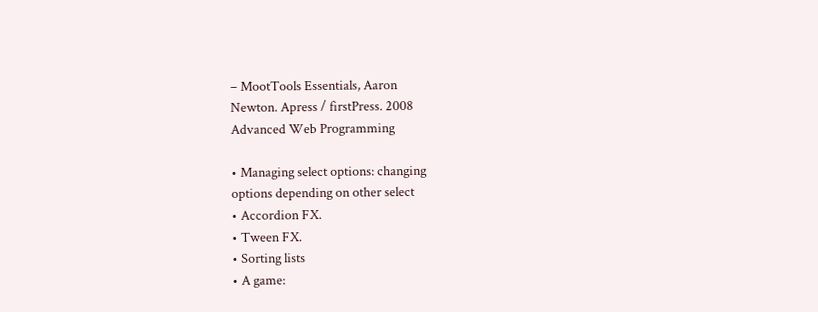– MootTools Essentials, Aaron
Newton. Apress / firstPress. 2008
Advanced Web Programming

• Managing select options: changing
options depending on other select
• Accordion FX.
• Tween FX.
• Sorting lists
• A game: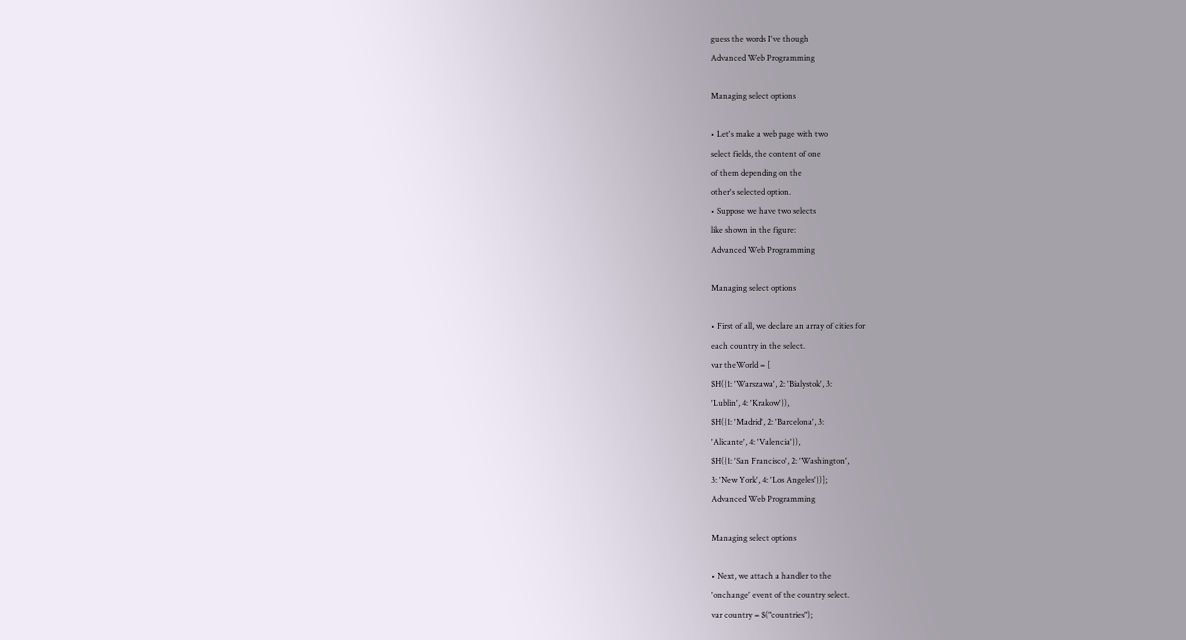guess the words I've though
Advanced Web Programming

Managing select options

• Let's make a web page with two
select fields, the content of one
of them depending on the
other's selected option.
• Suppose we have two selects
like shown in the figure:
Advanced Web Programming

Managing select options

• First of all, we declare an array of cities for
each country in the select.
var theWorld = [
$H({1: 'Warszawa', 2: 'Bialystok', 3:
'Lublin', 4: 'Krakow'}),
$H({1: 'Madrid', 2: 'Barcelona', 3:
'Alicante', 4: 'Valencia'}),
$H({1: 'San Francisco', 2: 'Washington',
3: 'New York', 4: 'Los Angeles'})];
Advanced Web Programming

Managing select options

• Next, we attach a handler to the
'onchange' event of the country select.
var country = $("countries");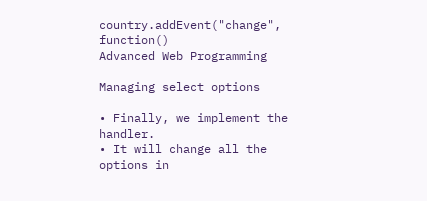country.addEvent("change", function()
Advanced Web Programming

Managing select options

• Finally, we implement the handler.
• It will change all the options in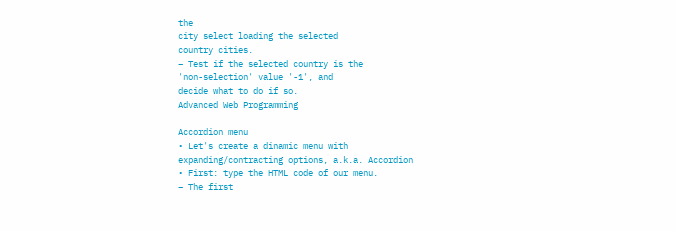the
city select loading the selected
country cities.
– Test if the selected country is the
'non-selection' value '-1', and
decide what to do if so.
Advanced Web Programming

Accordion menu
• Let's create a dinamic menu with
expanding/contracting options, a.k.a. Accordion
• First: type the HTML code of our menu.
– The first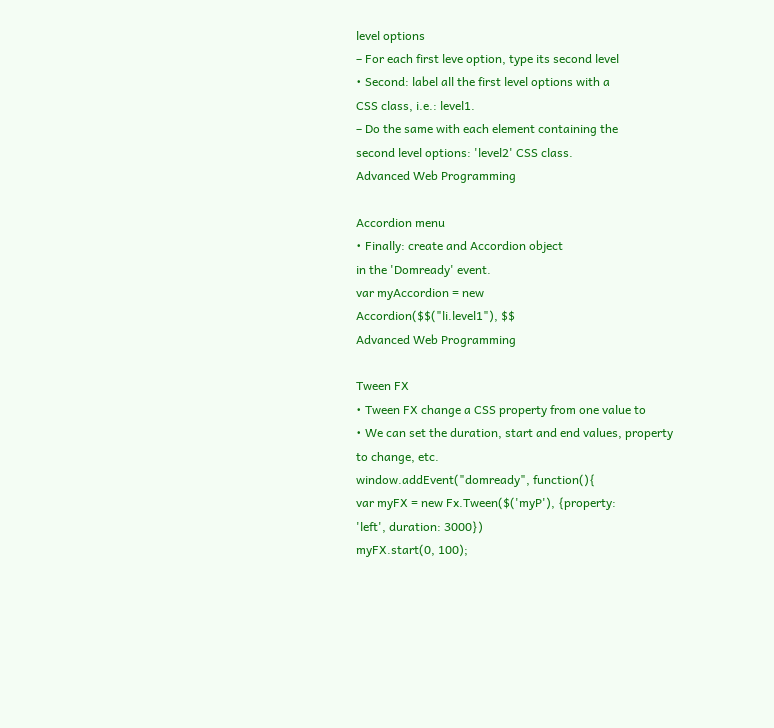level options
– For each first leve option, type its second level
• Second: label all the first level options with a
CSS class, i.e.: level1.
– Do the same with each element containing the
second level options: 'level2' CSS class.
Advanced Web Programming

Accordion menu
• Finally: create and Accordion object
in the 'Domready' event.
var myAccordion = new
Accordion($$("li.level1"), $$
Advanced Web Programming

Tween FX
• Tween FX change a CSS property from one value to
• We can set the duration, start and end values, property
to change, etc.
window.addEvent("domready", function(){
var myFX = new Fx.Tween($('myP'), {property:
'left', duration: 3000})
myFX.start(0, 100);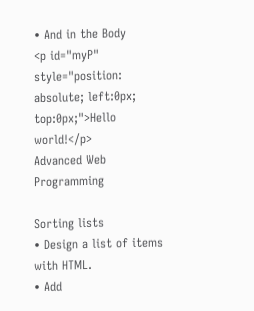• And in the Body
<p id="myP" style="position: absolute; left:0px;
top:0px;">Hello world!</p>
Advanced Web Programming

Sorting lists
• Design a list of items with HTML.
• Add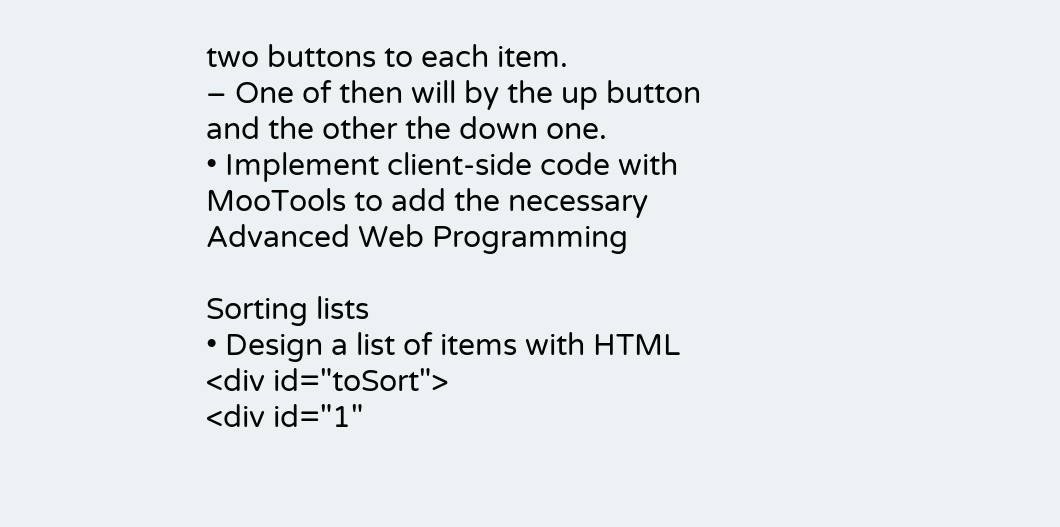two buttons to each item.
– One of then will by the up button
and the other the down one.
• Implement client-side code with
MooTools to add the necessary
Advanced Web Programming

Sorting lists
• Design a list of items with HTML
<div id="toSort">
<div id="1"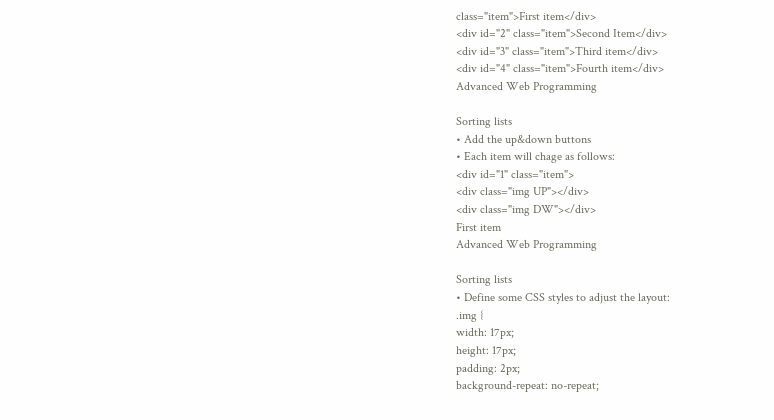class="item">First item</div>
<div id="2" class="item">Second Item</div>
<div id="3" class="item">Third item</div>
<div id="4" class="item">Fourth item</div>
Advanced Web Programming

Sorting lists
• Add the up&down buttons
• Each item will chage as follows:
<div id="1" class="item">
<div class="img UP"></div>
<div class="img DW"></div>
First item
Advanced Web Programming

Sorting lists
• Define some CSS styles to adjust the layout:
.img {
width: 17px;
height: 17px;
padding: 2px;
background-repeat: no-repeat;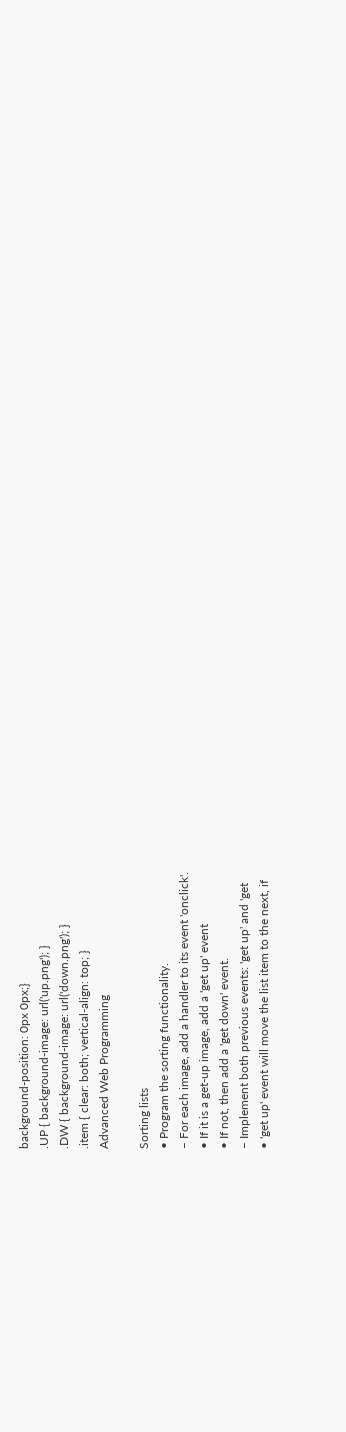background-position: 0px 0px;}
.UP { background-image: url('up.png'); }
.DW { background-image: url('down.png'); }
.item { clear: both; vertical-align: top; }
Advanced Web Programming

Sorting lists
• Program the sorting functionality.
– For each image, add a handler to its event 'onclick'.
• If it is a get-up image, add a 'get up' event
• If not, then add a 'get down' event.
– Implement both previous events: 'get up' and 'get
• 'get up' event will move the list item to the next, if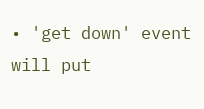• 'get down' event will put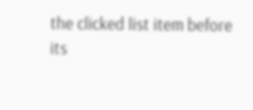the clicked list item before
its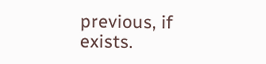previous, if exists.